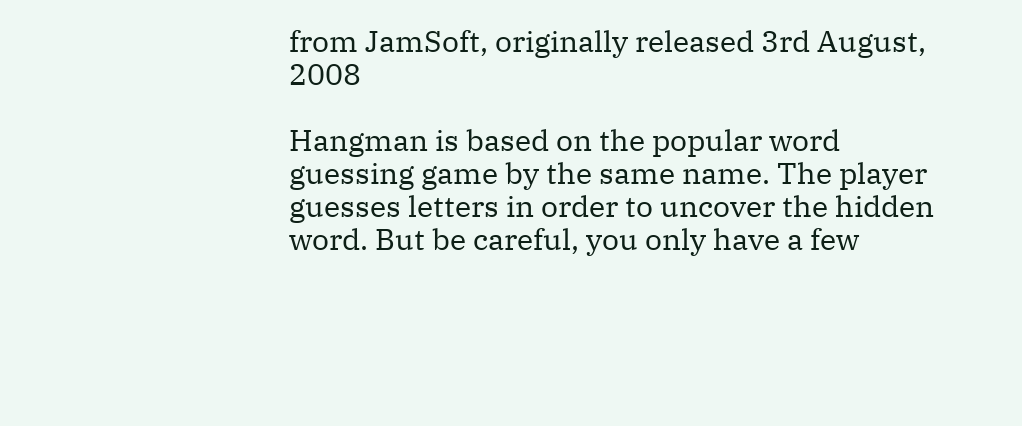from JamSoft, originally released 3rd August, 2008

Hangman is based on the popular word guessing game by the same name. The player guesses letters in order to uncover the hidden word. But be careful, you only have a few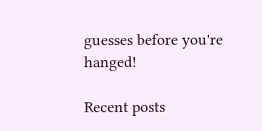guesses before you're hanged!

Recent posts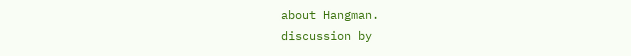about Hangman.
discussion by